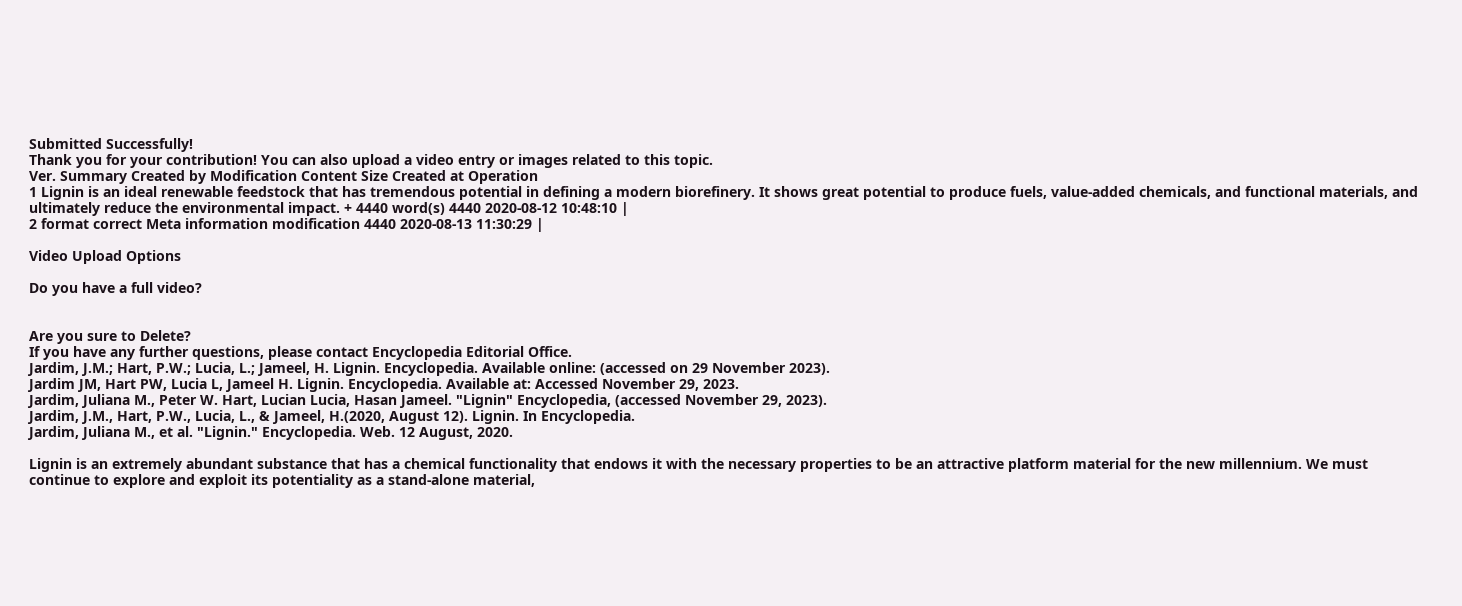Submitted Successfully!
Thank you for your contribution! You can also upload a video entry or images related to this topic.
Ver. Summary Created by Modification Content Size Created at Operation
1 Lignin is an ideal renewable feedstock that has tremendous potential in defining a modern biorefinery. It shows great potential to produce fuels, value-added chemicals, and functional materials, and ultimately reduce the environmental impact. + 4440 word(s) 4440 2020-08-12 10:48:10 |
2 format correct Meta information modification 4440 2020-08-13 11:30:29 |

Video Upload Options

Do you have a full video?


Are you sure to Delete?
If you have any further questions, please contact Encyclopedia Editorial Office.
Jardim, J.M.; Hart, P.W.; Lucia, L.; Jameel, H. Lignin. Encyclopedia. Available online: (accessed on 29 November 2023).
Jardim JM, Hart PW, Lucia L, Jameel H. Lignin. Encyclopedia. Available at: Accessed November 29, 2023.
Jardim, Juliana M., Peter W. Hart, Lucian Lucia, Hasan Jameel. "Lignin" Encyclopedia, (accessed November 29, 2023).
Jardim, J.M., Hart, P.W., Lucia, L., & Jameel, H.(2020, August 12). Lignin. In Encyclopedia.
Jardim, Juliana M., et al. "Lignin." Encyclopedia. Web. 12 August, 2020.

Lignin is an extremely abundant substance that has a chemical functionality that endows it with the necessary properties to be an attractive platform material for the new millennium. We must continue to explore and exploit its potentiality as a stand-alone material,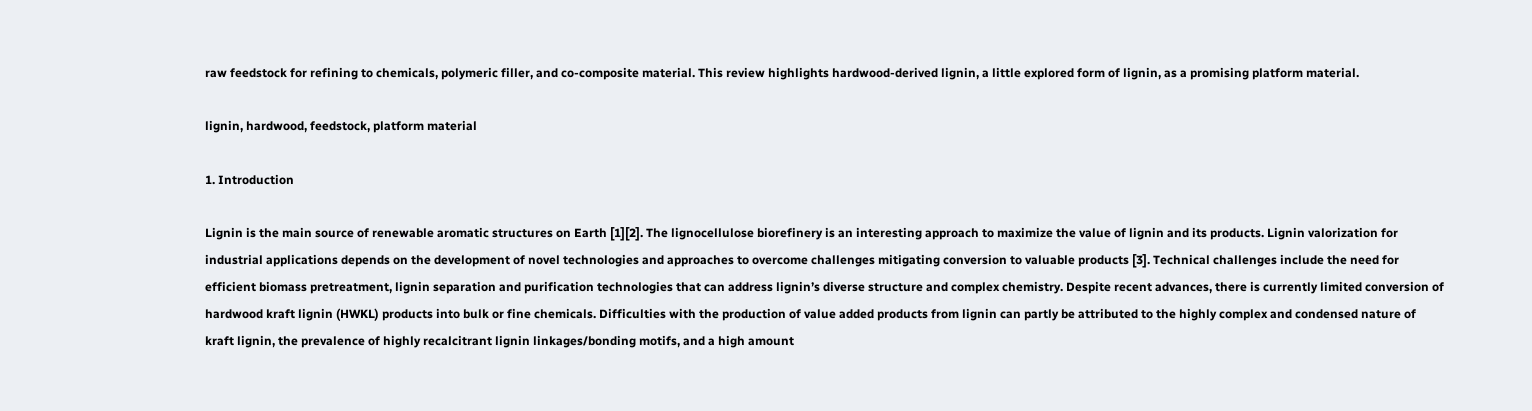raw feedstock for refining to chemicals, polymeric filler, and co-composite material. This review highlights hardwood-derived lignin, a little explored form of lignin, as a promising platform material.

lignin, hardwood, feedstock, platform material

1. Introduction

Lignin is the main source of renewable aromatic structures on Earth [1][2]. The lignocellulose biorefinery is an interesting approach to maximize the value of lignin and its products. Lignin valorization for industrial applications depends on the development of novel technologies and approaches to overcome challenges mitigating conversion to valuable products [3]. Technical challenges include the need for efficient biomass pretreatment, lignin separation and purification technologies that can address lignin’s diverse structure and complex chemistry. Despite recent advances, there is currently limited conversion of hardwood kraft lignin (HWKL) products into bulk or fine chemicals. Difficulties with the production of value added products from lignin can partly be attributed to the highly complex and condensed nature of kraft lignin, the prevalence of highly recalcitrant lignin linkages/bonding motifs, and a high amount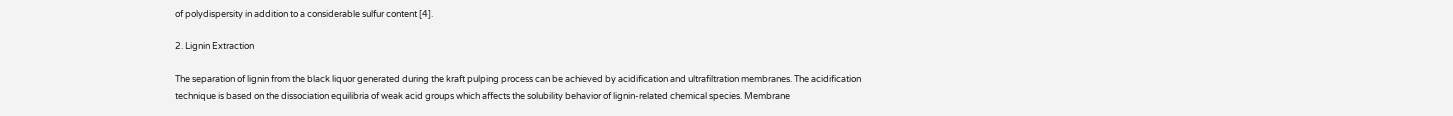of polydispersity in addition to a considerable sulfur content [4].

2. Lignin Extraction

The separation of lignin from the black liquor generated during the kraft pulping process can be achieved by acidification and ultrafiltration membranes. The acidification technique is based on the dissociation equilibria of weak acid groups which affects the solubility behavior of lignin-related chemical species. Membrane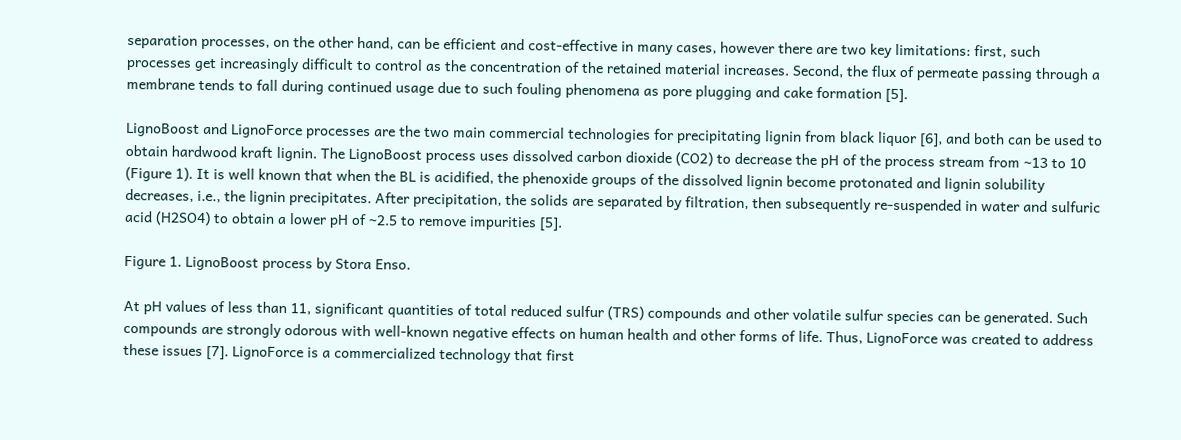separation processes, on the other hand, can be efficient and cost-effective in many cases, however there are two key limitations: first, such processes get increasingly difficult to control as the concentration of the retained material increases. Second, the flux of permeate passing through a membrane tends to fall during continued usage due to such fouling phenomena as pore plugging and cake formation [5].

LignoBoost and LignoForce processes are the two main commercial technologies for precipitating lignin from black liquor [6], and both can be used to obtain hardwood kraft lignin. The LignoBoost process uses dissolved carbon dioxide (CO2) to decrease the pH of the process stream from ~13 to 10 (Figure 1). It is well known that when the BL is acidified, the phenoxide groups of the dissolved lignin become protonated and lignin solubility decreases, i.e., the lignin precipitates. After precipitation, the solids are separated by filtration, then subsequently re-suspended in water and sulfuric acid (H2SO4) to obtain a lower pH of ~2.5 to remove impurities [5].

Figure 1. LignoBoost process by Stora Enso.

At pH values of less than 11, significant quantities of total reduced sulfur (TRS) compounds and other volatile sulfur species can be generated. Such compounds are strongly odorous with well-known negative effects on human health and other forms of life. Thus, LignoForce was created to address these issues [7]. LignoForce is a commercialized technology that first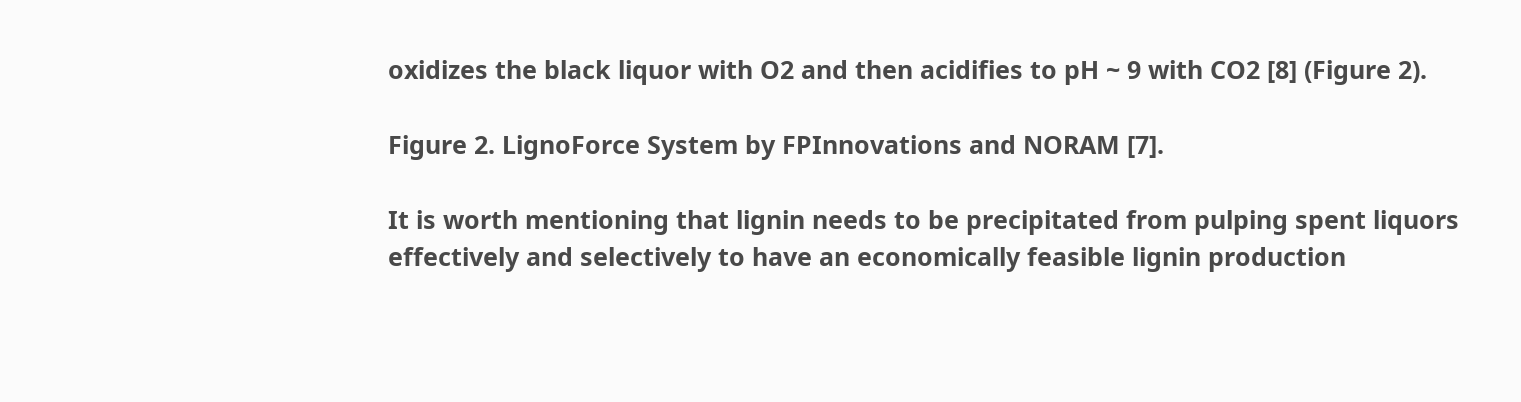oxidizes the black liquor with O2 and then acidifies to pH ~ 9 with CO2 [8] (Figure 2).

Figure 2. LignoForce System by FPInnovations and NORAM [7].

It is worth mentioning that lignin needs to be precipitated from pulping spent liquors effectively and selectively to have an economically feasible lignin production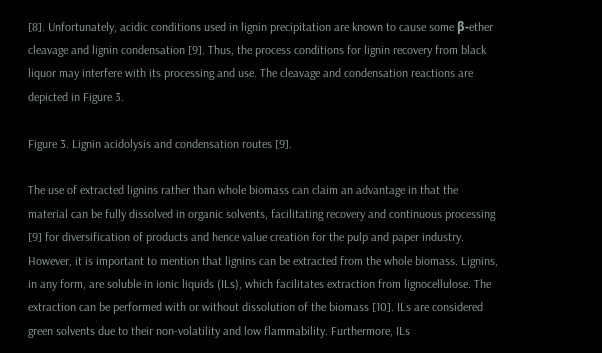[8]. Unfortunately, acidic conditions used in lignin precipitation are known to cause some β-ether cleavage and lignin condensation [9]. Thus, the process conditions for lignin recovery from black liquor may interfere with its processing and use. The cleavage and condensation reactions are depicted in Figure 3.

Figure 3. Lignin acidolysis and condensation routes [9].

The use of extracted lignins rather than whole biomass can claim an advantage in that the material can be fully dissolved in organic solvents, facilitating recovery and continuous processing [9] for diversification of products and hence value creation for the pulp and paper industry. However, it is important to mention that lignins can be extracted from the whole biomass. Lignins, in any form, are soluble in ionic liquids (ILs), which facilitates extraction from lignocellulose. The extraction can be performed with or without dissolution of the biomass [10]. ILs are considered green solvents due to their non-volatility and low flammability. Furthermore, ILs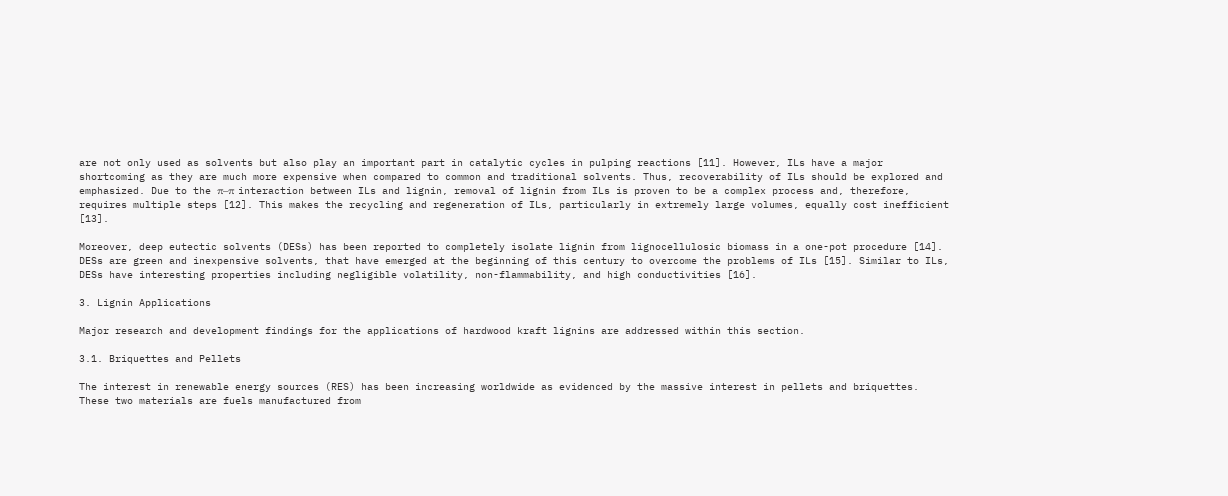are not only used as solvents but also play an important part in catalytic cycles in pulping reactions [11]. However, ILs have a major shortcoming as they are much more expensive when compared to common and traditional solvents. Thus, recoverability of ILs should be explored and emphasized. Due to the π–π interaction between ILs and lignin, removal of lignin from ILs is proven to be a complex process and, therefore, requires multiple steps [12]. This makes the recycling and regeneration of ILs, particularly in extremely large volumes, equally cost inefficient [13].

Moreover, deep eutectic solvents (DESs) has been reported to completely isolate lignin from lignocellulosic biomass in a one-pot procedure [14]. DESs are green and inexpensive solvents, that have emerged at the beginning of this century to overcome the problems of ILs [15]. Similar to ILs, DESs have interesting properties including negligible volatility, non-flammability, and high conductivities [16].

3. Lignin Applications

Major research and development findings for the applications of hardwood kraft lignins are addressed within this section.

3.1. Briquettes and Pellets

The interest in renewable energy sources (RES) has been increasing worldwide as evidenced by the massive interest in pellets and briquettes. These two materials are fuels manufactured from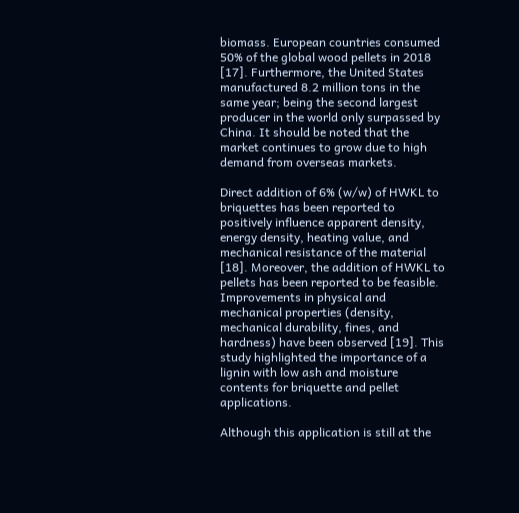biomass. European countries consumed 50% of the global wood pellets in 2018 [17]. Furthermore, the United States manufactured 8.2 million tons in the same year; being the second largest producer in the world only surpassed by China. It should be noted that the market continues to grow due to high demand from overseas markets.

Direct addition of 6% (w/w) of HWKL to briquettes has been reported to positively influence apparent density, energy density, heating value, and mechanical resistance of the material [18]. Moreover, the addition of HWKL to pellets has been reported to be feasible. Improvements in physical and mechanical properties (density, mechanical durability, fines, and hardness) have been observed [19]. This study highlighted the importance of a lignin with low ash and moisture contents for briquette and pellet applications.

Although this application is still at the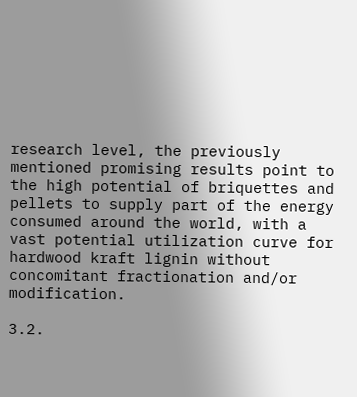research level, the previously mentioned promising results point to the high potential of briquettes and pellets to supply part of the energy consumed around the world, with a vast potential utilization curve for hardwood kraft lignin without concomitant fractionation and/or modification.

3.2.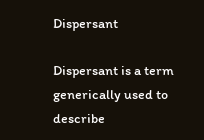Dispersant

Dispersant is a term generically used to describe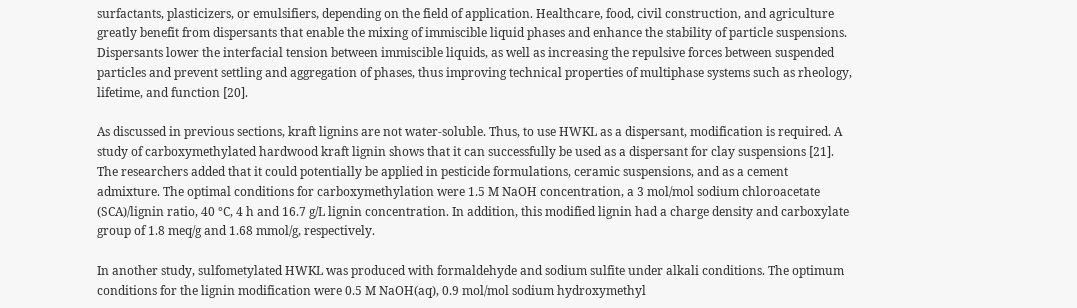surfactants, plasticizers, or emulsifiers, depending on the field of application. Healthcare, food, civil construction, and agriculture greatly benefit from dispersants that enable the mixing of immiscible liquid phases and enhance the stability of particle suspensions. Dispersants lower the interfacial tension between immiscible liquids, as well as increasing the repulsive forces between suspended particles and prevent settling and aggregation of phases, thus improving technical properties of multiphase systems such as rheology, lifetime, and function [20].

As discussed in previous sections, kraft lignins are not water-soluble. Thus, to use HWKL as a dispersant, modification is required. A study of carboxymethylated hardwood kraft lignin shows that it can successfully be used as a dispersant for clay suspensions [21]. The researchers added that it could potentially be applied in pesticide formulations, ceramic suspensions, and as a cement admixture. The optimal conditions for carboxymethylation were 1.5 M NaOH concentration, a 3 mol/mol sodium chloroacetate (SCA)/lignin ratio, 40 °C, 4 h and 16.7 g/L lignin concentration. In addition, this modified lignin had a charge density and carboxylate group of 1.8 meq/g and 1.68 mmol/g, respectively.

In another study, sulfometylated HWKL was produced with formaldehyde and sodium sulfite under alkali conditions. The optimum conditions for the lignin modification were 0.5 M NaOH(aq), 0.9 mol/mol sodium hydroxymethyl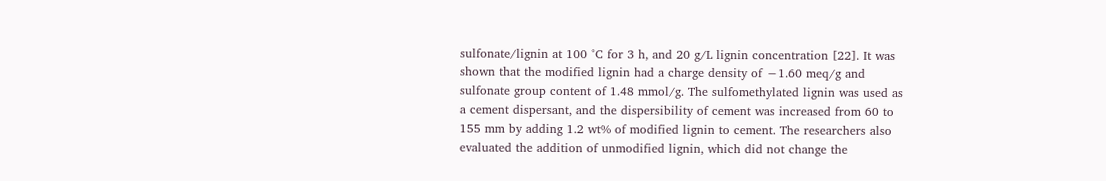sulfonate/lignin at 100 °C for 3 h, and 20 g/L lignin concentration [22]. It was shown that the modified lignin had a charge density of −1.60 meq/g and sulfonate group content of 1.48 mmol/g. The sulfomethylated lignin was used as a cement dispersant, and the dispersibility of cement was increased from 60 to 155 mm by adding 1.2 wt% of modified lignin to cement. The researchers also evaluated the addition of unmodified lignin, which did not change the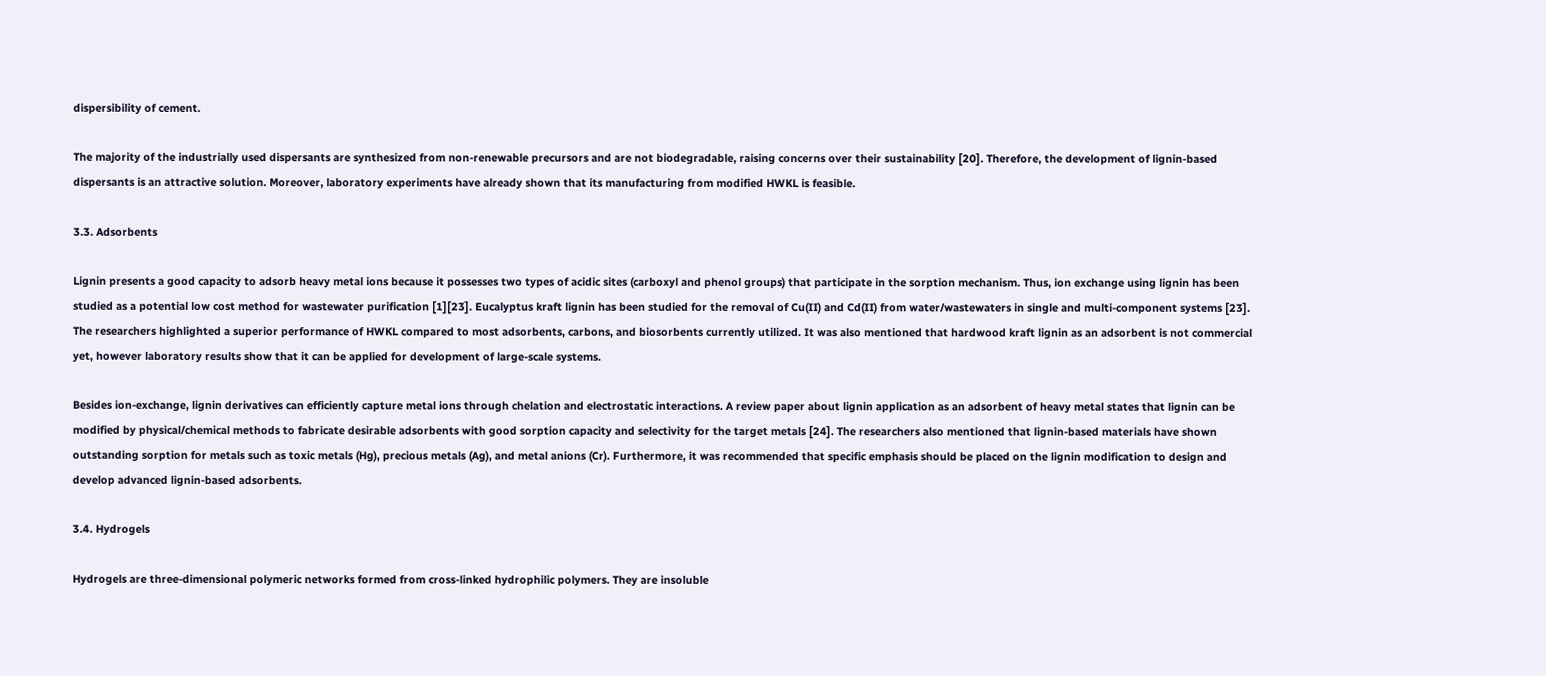dispersibility of cement.

The majority of the industrially used dispersants are synthesized from non-renewable precursors and are not biodegradable, raising concerns over their sustainability [20]. Therefore, the development of lignin-based dispersants is an attractive solution. Moreover, laboratory experiments have already shown that its manufacturing from modified HWKL is feasible.

3.3. Adsorbents

Lignin presents a good capacity to adsorb heavy metal ions because it possesses two types of acidic sites (carboxyl and phenol groups) that participate in the sorption mechanism. Thus, ion exchange using lignin has been studied as a potential low cost method for wastewater purification [1][23]. Eucalyptus kraft lignin has been studied for the removal of Cu(II) and Cd(II) from water/wastewaters in single and multi-component systems [23]. The researchers highlighted a superior performance of HWKL compared to most adsorbents, carbons, and biosorbents currently utilized. It was also mentioned that hardwood kraft lignin as an adsorbent is not commercial yet, however laboratory results show that it can be applied for development of large-scale systems.

Besides ion-exchange, lignin derivatives can efficiently capture metal ions through chelation and electrostatic interactions. A review paper about lignin application as an adsorbent of heavy metal states that lignin can be modified by physical/chemical methods to fabricate desirable adsorbents with good sorption capacity and selectivity for the target metals [24]. The researchers also mentioned that lignin-based materials have shown outstanding sorption for metals such as toxic metals (Hg), precious metals (Ag), and metal anions (Cr). Furthermore, it was recommended that specific emphasis should be placed on the lignin modification to design and develop advanced lignin-based adsorbents.

3.4. Hydrogels

Hydrogels are three-dimensional polymeric networks formed from cross-linked hydrophilic polymers. They are insoluble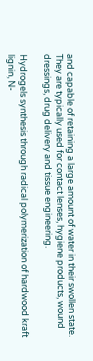and capable of retaining a large amount of water in their swollen state. They are typically used for contact lenses, hygiene products, wound dressings, drug delivery and tissue engineering.

Hydrogels synthesis through radical polymerization of hardwood kraft lignin, N-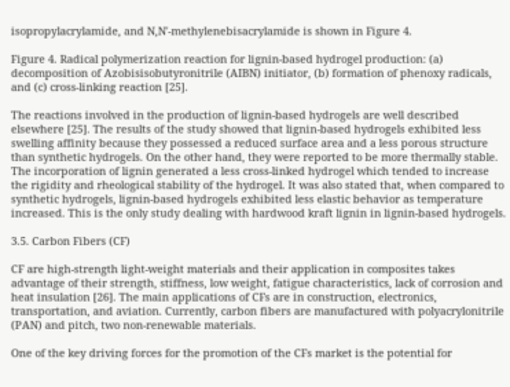isopropylacrylamide, and N,N′-methylenebisacrylamide is shown in Figure 4.

Figure 4. Radical polymerization reaction for lignin-based hydrogel production: (a) decomposition of Azobisisobutyronitrile (AIBN) initiator, (b) formation of phenoxy radicals, and (c) cross-linking reaction [25].

The reactions involved in the production of lignin-based hydrogels are well described elsewhere [25]. The results of the study showed that lignin-based hydrogels exhibited less swelling affinity because they possessed a reduced surface area and a less porous structure than synthetic hydrogels. On the other hand, they were reported to be more thermally stable. The incorporation of lignin generated a less cross-linked hydrogel which tended to increase the rigidity and rheological stability of the hydrogel. It was also stated that, when compared to synthetic hydrogels, lignin-based hydrogels exhibited less elastic behavior as temperature increased. This is the only study dealing with hardwood kraft lignin in lignin-based hydrogels.

3.5. Carbon Fibers (CF)

CF are high-strength light-weight materials and their application in composites takes advantage of their strength, stiffness, low weight, fatigue characteristics, lack of corrosion and heat insulation [26]. The main applications of CFs are in construction, electronics, transportation, and aviation. Currently, carbon fibers are manufactured with polyacrylonitrile (PAN) and pitch, two non-renewable materials.

One of the key driving forces for the promotion of the CFs market is the potential for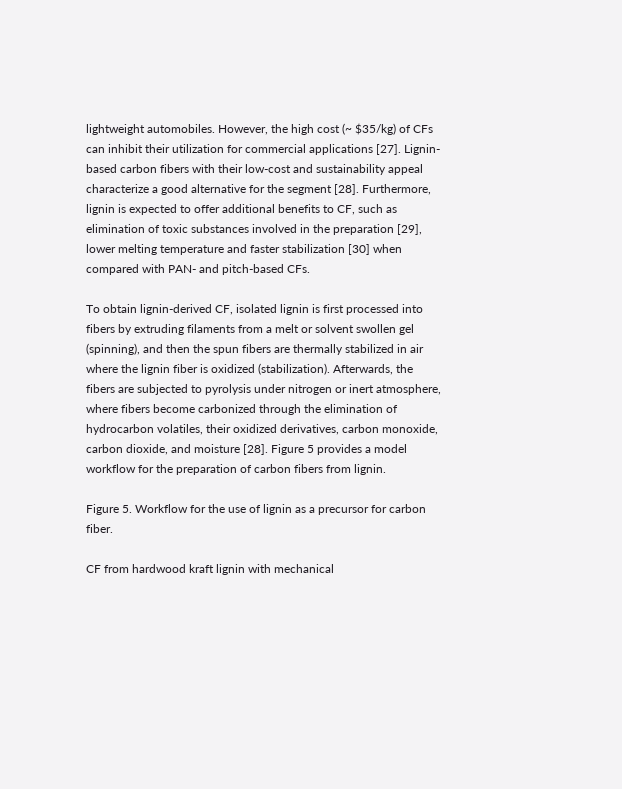lightweight automobiles. However, the high cost (~ $35/kg) of CFs can inhibit their utilization for commercial applications [27]. Lignin-based carbon fibers with their low-cost and sustainability appeal characterize a good alternative for the segment [28]. Furthermore, lignin is expected to offer additional benefits to CF, such as elimination of toxic substances involved in the preparation [29], lower melting temperature and faster stabilization [30] when compared with PAN- and pitch-based CFs.

To obtain lignin-derived CF, isolated lignin is first processed into fibers by extruding filaments from a melt or solvent swollen gel (spinning), and then the spun fibers are thermally stabilized in air where the lignin fiber is oxidized (stabilization). Afterwards, the fibers are subjected to pyrolysis under nitrogen or inert atmosphere, where fibers become carbonized through the elimination of hydrocarbon volatiles, their oxidized derivatives, carbon monoxide, carbon dioxide, and moisture [28]. Figure 5 provides a model workflow for the preparation of carbon fibers from lignin.

Figure 5. Workflow for the use of lignin as a precursor for carbon fiber.

CF from hardwood kraft lignin with mechanical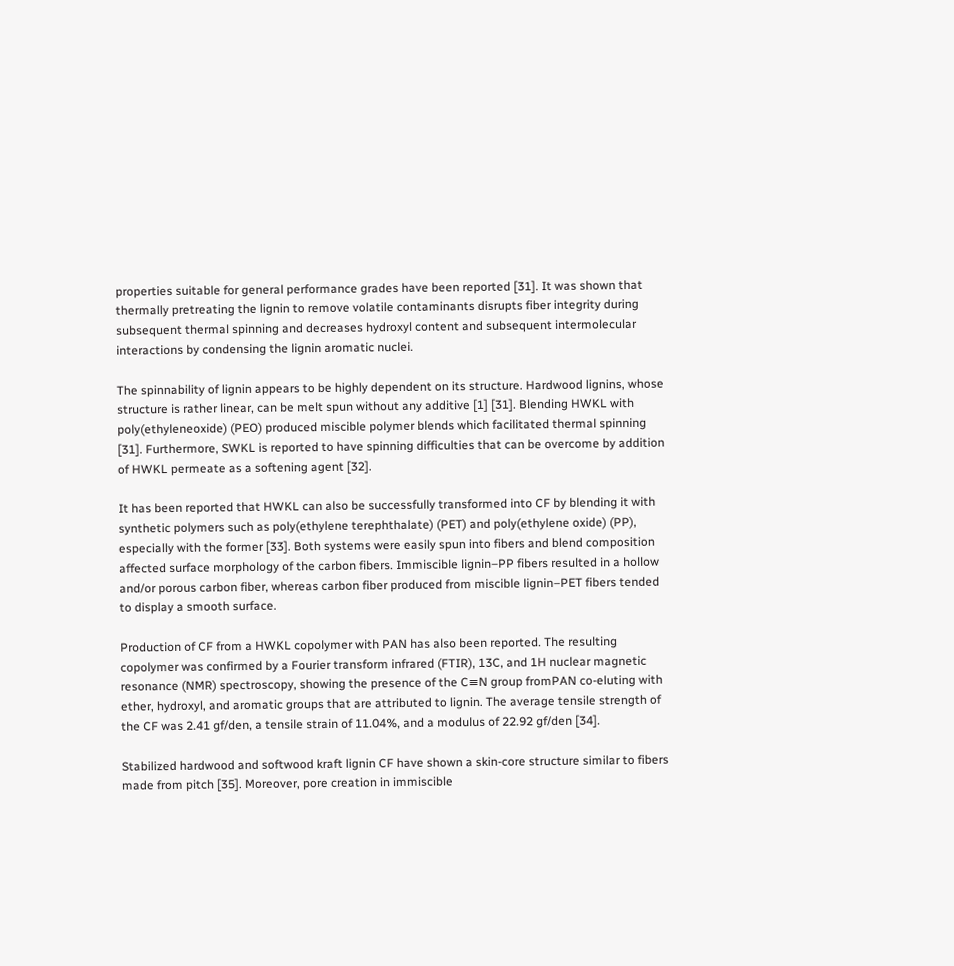properties suitable for general performance grades have been reported [31]. It was shown that thermally pretreating the lignin to remove volatile contaminants disrupts fiber integrity during subsequent thermal spinning and decreases hydroxyl content and subsequent intermolecular interactions by condensing the lignin aromatic nuclei.

The spinnability of lignin appears to be highly dependent on its structure. Hardwood lignins, whose structure is rather linear, can be melt spun without any additive [1] [31]. Blending HWKL with poly(ethyleneoxide) (PEO) produced miscible polymer blends which facilitated thermal spinning [31]. Furthermore, SWKL is reported to have spinning difficulties that can be overcome by addition of HWKL permeate as a softening agent [32].

It has been reported that HWKL can also be successfully transformed into CF by blending it with synthetic polymers such as poly(ethylene terephthalate) (PET) and poly(ethylene oxide) (PP), especially with the former [33]. Both systems were easily spun into fibers and blend composition affected surface morphology of the carbon fibers. Immiscible lignin–PP fibers resulted in a hollow and/or porous carbon fiber, whereas carbon fiber produced from miscible lignin–PET fibers tended to display a smooth surface.

Production of CF from a HWKL copolymer with PAN has also been reported. The resulting copolymer was confirmed by a Fourier transform infrared (FTIR), 13C, and 1H nuclear magnetic resonance (NMR) spectroscopy, showing the presence of the C≡N group fromPAN co-eluting with ether, hydroxyl, and aromatic groups that are attributed to lignin. The average tensile strength of the CF was 2.41 gf/den, a tensile strain of 11.04%, and a modulus of 22.92 gf/den [34].

Stabilized hardwood and softwood kraft lignin CF have shown a skin-core structure similar to fibers made from pitch [35]. Moreover, pore creation in immiscible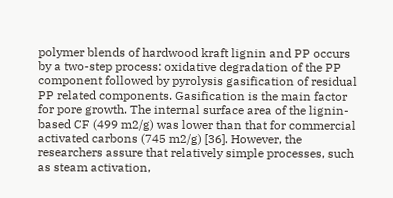polymer blends of hardwood kraft lignin and PP occurs by a two-step process: oxidative degradation of the PP component followed by pyrolysis gasification of residual PP related components. Gasification is the main factor for pore growth. The internal surface area of the lignin-based CF (499 m2/g) was lower than that for commercial activated carbons (745 m2/g) [36]. However, the researchers assure that relatively simple processes, such as steam activation,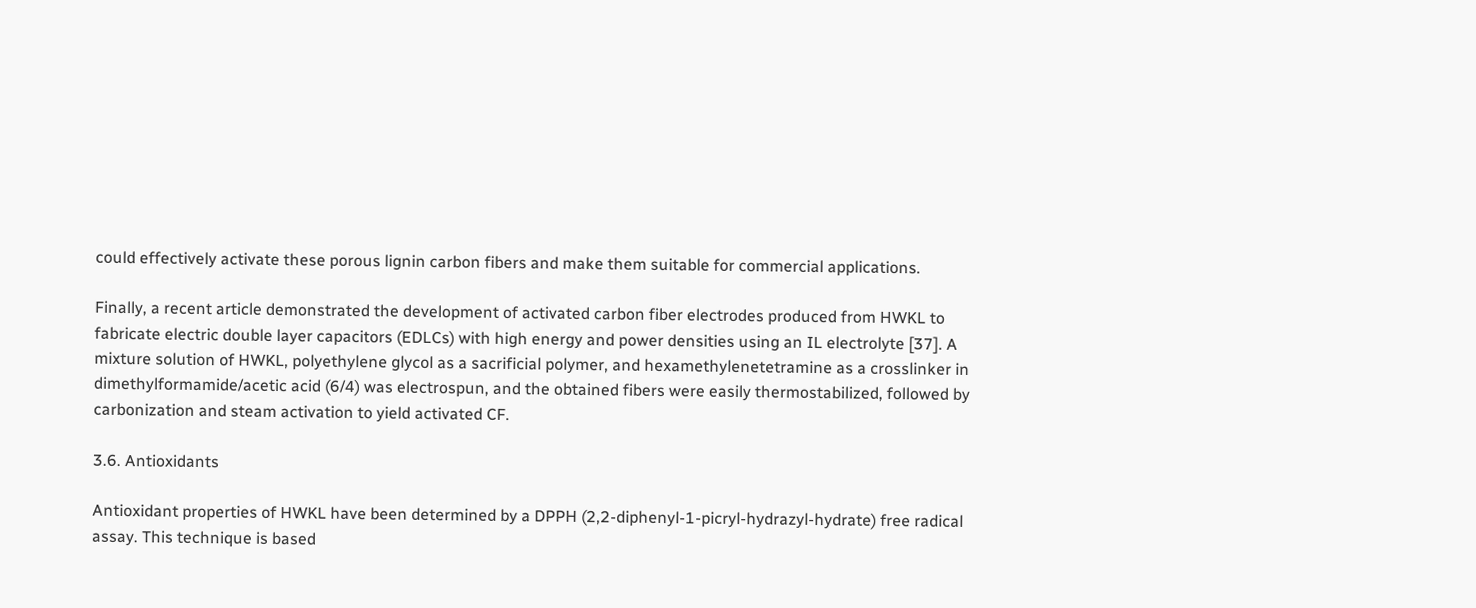could effectively activate these porous lignin carbon fibers and make them suitable for commercial applications.

Finally, a recent article demonstrated the development of activated carbon fiber electrodes produced from HWKL to fabricate electric double layer capacitors (EDLCs) with high energy and power densities using an IL electrolyte [37]. A mixture solution of HWKL, polyethylene glycol as a sacrificial polymer, and hexamethylenetetramine as a crosslinker in dimethylformamide/acetic acid (6/4) was electrospun, and the obtained fibers were easily thermostabilized, followed by carbonization and steam activation to yield activated CF.

3.6. Antioxidants

Antioxidant properties of HWKL have been determined by a DPPH (2,2-diphenyl-1-picryl-hydrazyl-hydrate) free radical assay. This technique is based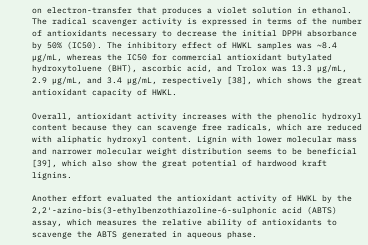on electron-transfer that produces a violet solution in ethanol. The radical scavenger activity is expressed in terms of the number of antioxidants necessary to decrease the initial DPPH absorbance by 50% (IC50). The inhibitory effect of HWKL samples was ~8.4 µg/mL, whereas the IC50 for commercial antioxidant butylated hydroxytoluene (BHT), ascorbic acid, and Trolox was 13.3 µg/mL, 2.9 µg/mL, and 3.4 µg/mL, respectively [38], which shows the great antioxidant capacity of HWKL.

Overall, antioxidant activity increases with the phenolic hydroxyl content because they can scavenge free radicals, which are reduced with aliphatic hydroxyl content. Lignin with lower molecular mass and narrower molecular weight distribution seems to be beneficial [39], which also show the great potential of hardwood kraft lignins.

Another effort evaluated the antioxidant activity of HWKL by the 2,2′-azino-bis(3-ethylbenzothiazoline-6-sulphonic acid (ABTS) assay, which measures the relative ability of antioxidants to scavenge the ABTS generated in aqueous phase.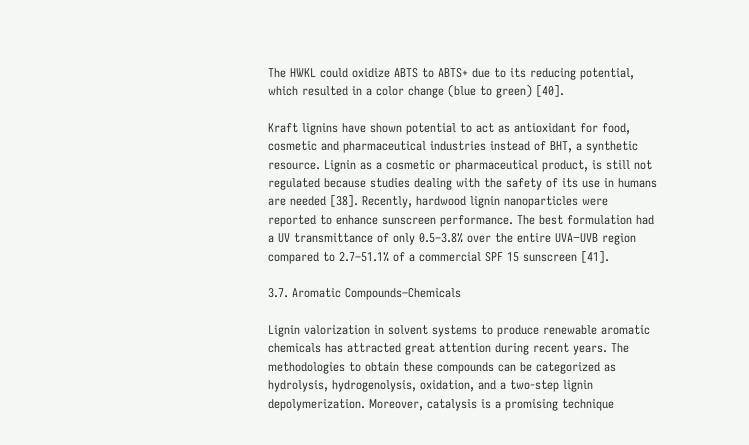The HWKL could oxidize ABTS to ABTS+ due to its reducing potential, which resulted in a color change (blue to green) [40].

Kraft lignins have shown potential to act as antioxidant for food, cosmetic and pharmaceutical industries instead of BHT, a synthetic resource. Lignin as a cosmetic or pharmaceutical product, is still not regulated because studies dealing with the safety of its use in humans are needed [38]. Recently, hardwood lignin nanoparticles were reported to enhance sunscreen performance. The best formulation had a UV transmittance of only 0.5–3.8% over the entire UVA−UVB region compared to 2.7–51.1% of a commercial SPF 15 sunscreen [41].

3.7. Aromatic Compounds–Chemicals

Lignin valorization in solvent systems to produce renewable aromatic chemicals has attracted great attention during recent years. The methodologies to obtain these compounds can be categorized as hydrolysis, hydrogenolysis, oxidation, and a two-step lignin depolymerization. Moreover, catalysis is a promising technique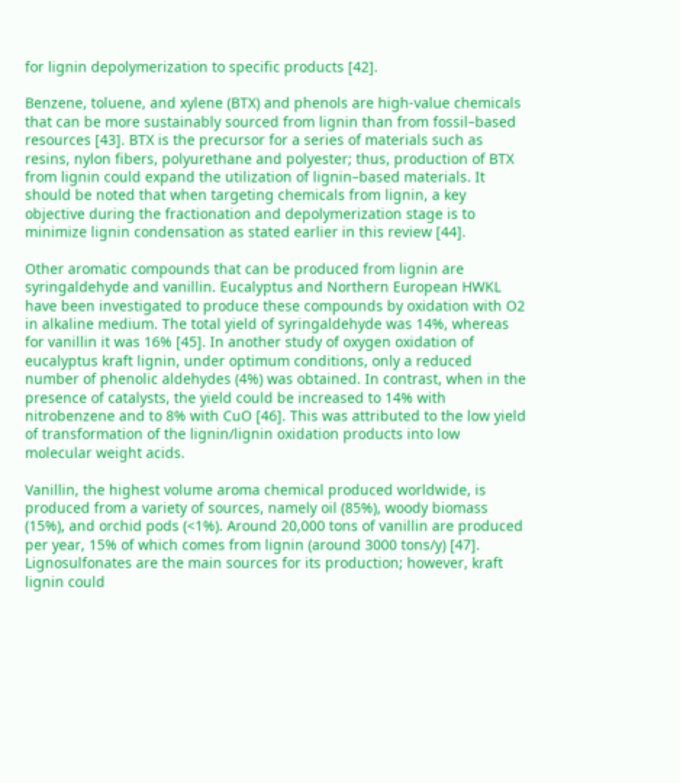for lignin depolymerization to specific products [42].

Benzene, toluene, and xylene (BTX) and phenols are high-value chemicals that can be more sustainably sourced from lignin than from fossil–based resources [43]. BTX is the precursor for a series of materials such as resins, nylon fibers, polyurethane and polyester; thus, production of BTX from lignin could expand the utilization of lignin–based materials. It should be noted that when targeting chemicals from lignin, a key objective during the fractionation and depolymerization stage is to minimize lignin condensation as stated earlier in this review [44].

Other aromatic compounds that can be produced from lignin are syringaldehyde and vanillin. Eucalyptus and Northern European HWKL have been investigated to produce these compounds by oxidation with O2 in alkaline medium. The total yield of syringaldehyde was 14%, whereas for vanillin it was 16% [45]. In another study of oxygen oxidation of eucalyptus kraft lignin, under optimum conditions, only a reduced number of phenolic aldehydes (4%) was obtained. In contrast, when in the presence of catalysts, the yield could be increased to 14% with nitrobenzene and to 8% with CuO [46]. This was attributed to the low yield of transformation of the lignin/lignin oxidation products into low molecular weight acids.

Vanillin, the highest volume aroma chemical produced worldwide, is produced from a variety of sources, namely oil (85%), woody biomass (15%), and orchid pods (<1%). Around 20,000 tons of vanillin are produced per year, 15% of which comes from lignin (around 3000 tons/y) [47]. Lignosulfonates are the main sources for its production; however, kraft lignin could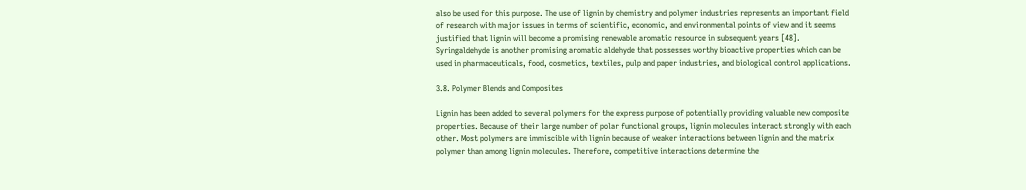also be used for this purpose. The use of lignin by chemistry and polymer industries represents an important field of research with major issues in terms of scientific, economic, and environmental points of view and it seems justified that lignin will become a promising renewable aromatic resource in subsequent years [48]. Syringaldehyde is another promising aromatic aldehyde that possesses worthy bioactive properties which can be used in pharmaceuticals, food, cosmetics, textiles, pulp and paper industries, and biological control applications.

3.8. Polymer Blends and Composites

Lignin has been added to several polymers for the express purpose of potentially providing valuable new composite properties. Because of their large number of polar functional groups, lignin molecules interact strongly with each other. Most polymers are immiscible with lignin because of weaker interactions between lignin and the matrix polymer than among lignin molecules. Therefore, competitive interactions determine the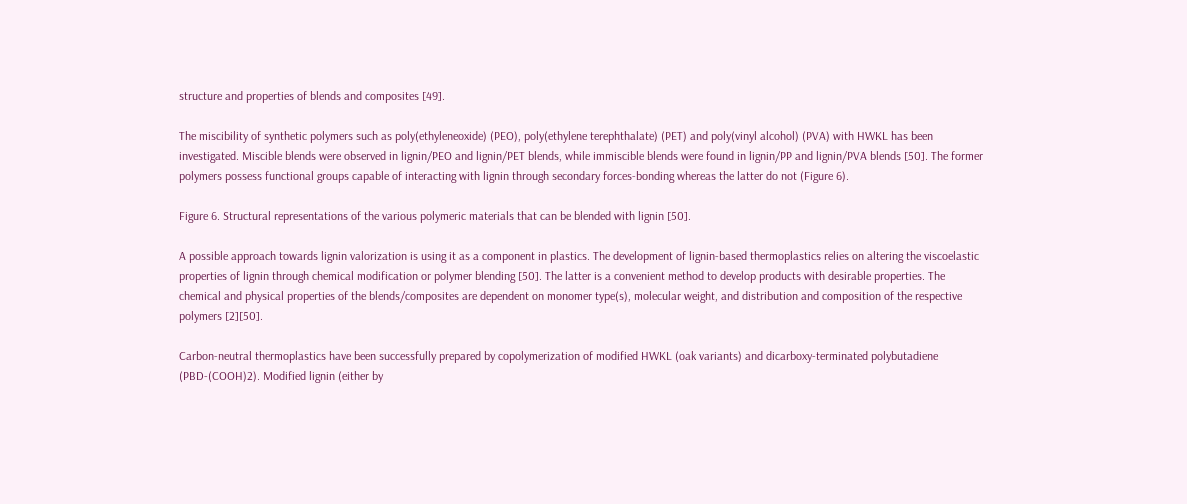structure and properties of blends and composites [49].

The miscibility of synthetic polymers such as poly(ethyleneoxide) (PEO), poly(ethylene terephthalate) (PET) and poly(vinyl alcohol) (PVA) with HWKL has been investigated. Miscible blends were observed in lignin/PEO and lignin/PET blends, while immiscible blends were found in lignin/PP and lignin/PVA blends [50]. The former polymers possess functional groups capable of interacting with lignin through secondary forces-bonding whereas the latter do not (Figure 6).

Figure 6. Structural representations of the various polymeric materials that can be blended with lignin [50].

A possible approach towards lignin valorization is using it as a component in plastics. The development of lignin-based thermoplastics relies on altering the viscoelastic properties of lignin through chemical modification or polymer blending [50]. The latter is a convenient method to develop products with desirable properties. The chemical and physical properties of the blends/composites are dependent on monomer type(s), molecular weight, and distribution and composition of the respective polymers [2][50].

Carbon-neutral thermoplastics have been successfully prepared by copolymerization of modified HWKL (oak variants) and dicarboxy-terminated polybutadiene (PBD-(COOH)2). Modified lignin (either by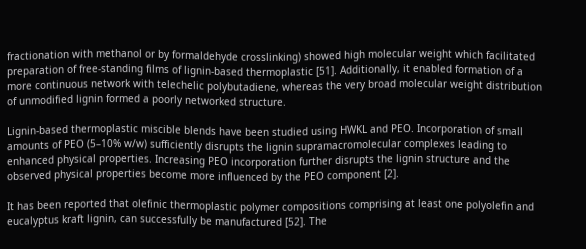fractionation with methanol or by formaldehyde crosslinking) showed high molecular weight which facilitated preparation of free-standing films of lignin-based thermoplastic [51]. Additionally, it enabled formation of a more continuous network with telechelic polybutadiene, whereas the very broad molecular weight distribution of unmodified lignin formed a poorly networked structure.

Lignin-based thermoplastic miscible blends have been studied using HWKL and PEO. Incorporation of small amounts of PEO (5–10% w/w) sufficiently disrupts the lignin supramacromolecular complexes leading to enhanced physical properties. Increasing PEO incorporation further disrupts the lignin structure and the observed physical properties become more influenced by the PEO component [2].

It has been reported that olefinic thermoplastic polymer compositions comprising at least one polyolefin and eucalyptus kraft lignin, can successfully be manufactured [52]. The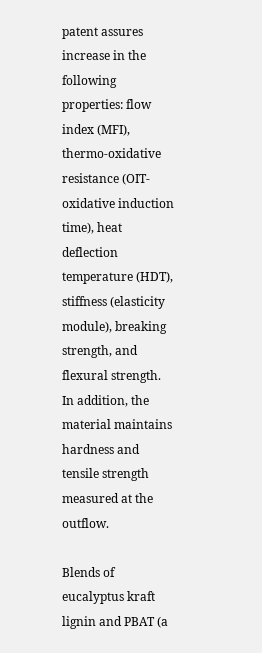patent assures increase in the following properties: flow index (MFI), thermo-oxidative resistance (OIT-oxidative induction time), heat deflection temperature (HDT), stiffness (elasticity module), breaking strength, and flexural strength. In addition, the material maintains hardness and tensile strength measured at the outflow.

Blends of eucalyptus kraft lignin and PBAT (a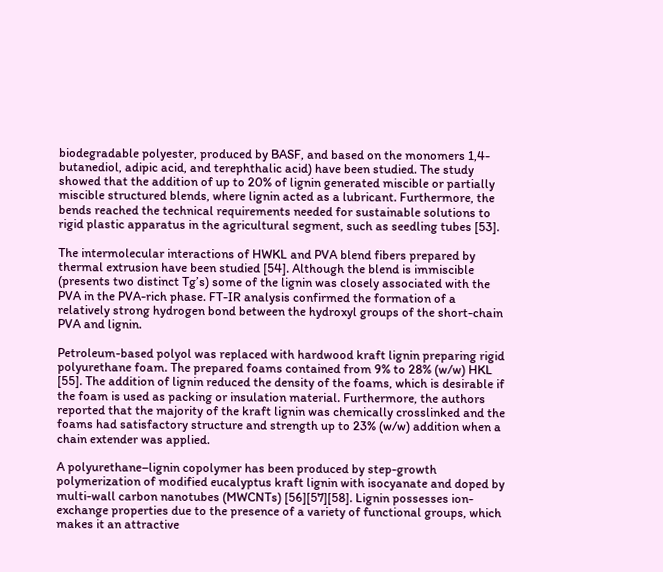biodegradable polyester, produced by BASF, and based on the monomers 1,4-butanediol, adipic acid, and terephthalic acid) have been studied. The study showed that the addition of up to 20% of lignin generated miscible or partially miscible structured blends, where lignin acted as a lubricant. Furthermore, the bends reached the technical requirements needed for sustainable solutions to rigid plastic apparatus in the agricultural segment, such as seedling tubes [53].

The intermolecular interactions of HWKL and PVA blend fibers prepared by thermal extrusion have been studied [54]. Although the blend is immiscible (presents two distinct Tg’s) some of the lignin was closely associated with the PVA in the PVA-rich phase. FT-IR analysis confirmed the formation of a relatively strong hydrogen bond between the hydroxyl groups of the short-chain PVA and lignin.

Petroleum-based polyol was replaced with hardwood kraft lignin preparing rigid polyurethane foam. The prepared foams contained from 9% to 28% (w/w) HKL [55]. The addition of lignin reduced the density of the foams, which is desirable if the foam is used as packing or insulation material. Furthermore, the authors reported that the majority of the kraft lignin was chemically crosslinked and the foams had satisfactory structure and strength up to 23% (w/w) addition when a chain extender was applied.

A polyurethane–lignin copolymer has been produced by step-growth polymerization of modified eucalyptus kraft lignin with isocyanate and doped by multi-wall carbon nanotubes (MWCNTs) [56][57][58]. Lignin possesses ion-exchange properties due to the presence of a variety of functional groups, which makes it an attractive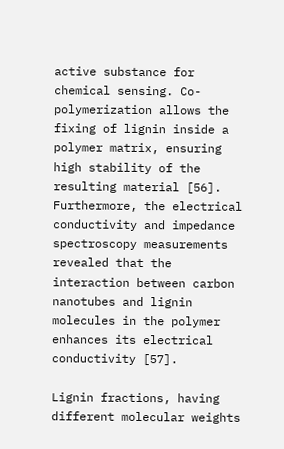active substance for chemical sensing. Co-polymerization allows the fixing of lignin inside a polymer matrix, ensuring high stability of the resulting material [56]. Furthermore, the electrical conductivity and impedance spectroscopy measurements revealed that the interaction between carbon nanotubes and lignin molecules in the polymer enhances its electrical conductivity [57].

Lignin fractions, having different molecular weights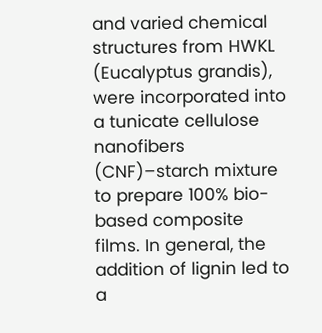and varied chemical structures from HWKL (Eucalyptus grandis), were incorporated into a tunicate cellulose nanofibers (CNF)–starch mixture to prepare 100% bio-based composite films. In general, the addition of lignin led to a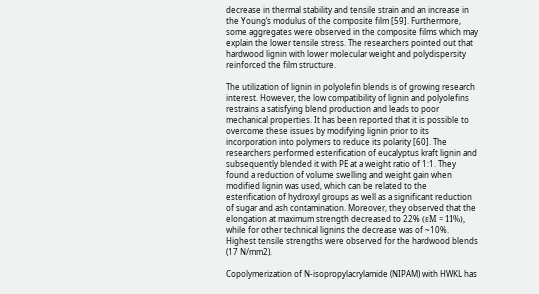decrease in thermal stability and tensile strain and an increase in the Young’s modulus of the composite film [59]. Furthermore, some aggregates were observed in the composite films which may explain the lower tensile stress. The researchers pointed out that hardwood lignin with lower molecular weight and polydispersity reinforced the film structure.

The utilization of lignin in polyolefin blends is of growing research interest. However, the low compatibility of lignin and polyolefins restrains a satisfying blend production and leads to poor mechanical properties. It has been reported that it is possible to overcome these issues by modifying lignin prior to its incorporation into polymers to reduce its polarity [60]. The researchers performed esterification of eucalyptus kraft lignin and subsequently blended it with PE at a weight ratio of 1:1. They found a reduction of volume swelling and weight gain when modified lignin was used, which can be related to the esterification of hydroxyl groups as well as a significant reduction of sugar and ash contamination. Moreover, they observed that the elongation at maximum strength decreased to 22% (εM = 11%), while for other technical lignins the decrease was of ~10%. Highest tensile strengths were observed for the hardwood blends (17 N/mm2).

Copolymerization of N-isopropylacrylamide (NIPAM) with HWKL has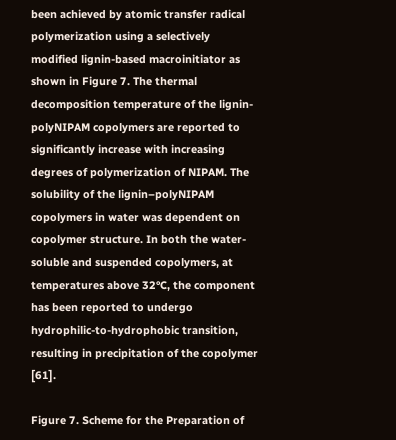been achieved by atomic transfer radical polymerization using a selectively modified lignin-based macroinitiator as shown in Figure 7. The thermal decomposition temperature of the lignin-polyNIPAM copolymers are reported to significantly increase with increasing degrees of polymerization of NIPAM. The solubility of the lignin–polyNIPAM copolymers in water was dependent on copolymer structure. In both the water-soluble and suspended copolymers, at temperatures above 32°C, the component has been reported to undergo hydrophilic-to-hydrophobic transition, resulting in precipitation of the copolymer [61].

Figure 7. Scheme for the Preparation of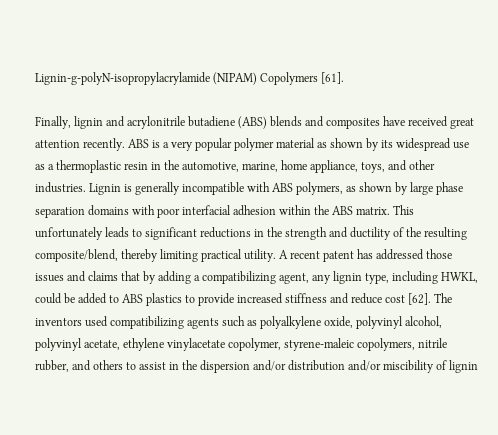Lignin-g-polyN-isopropylacrylamide (NIPAM) Copolymers [61].

Finally, lignin and acrylonitrile butadiene (ABS) blends and composites have received great attention recently. ABS is a very popular polymer material as shown by its widespread use as a thermoplastic resin in the automotive, marine, home appliance, toys, and other industries. Lignin is generally incompatible with ABS polymers, as shown by large phase separation domains with poor interfacial adhesion within the ABS matrix. This unfortunately leads to significant reductions in the strength and ductility of the resulting composite/blend, thereby limiting practical utility. A recent patent has addressed those issues and claims that by adding a compatibilizing agent, any lignin type, including HWKL, could be added to ABS plastics to provide increased stiffness and reduce cost [62]. The inventors used compatibilizing agents such as polyalkylene oxide, polyvinyl alcohol, polyvinyl acetate, ethylene vinylacetate copolymer, styrene-maleic copolymers, nitrile rubber, and others to assist in the dispersion and/or distribution and/or miscibility of lignin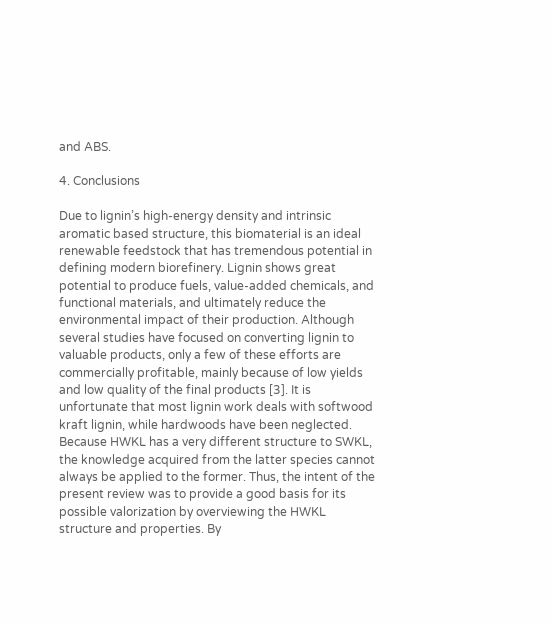and ABS.

4. Conclusions

Due to lignin’s high-energy density and intrinsic aromatic based structure, this biomaterial is an ideal renewable feedstock that has tremendous potential in defining modern biorefinery. Lignin shows great potential to produce fuels, value-added chemicals, and functional materials, and ultimately reduce the environmental impact of their production. Although several studies have focused on converting lignin to valuable products, only a few of these efforts are commercially profitable, mainly because of low yields and low quality of the final products [3]. It is unfortunate that most lignin work deals with softwood kraft lignin, while hardwoods have been neglected. Because HWKL has a very different structure to SWKL, the knowledge acquired from the latter species cannot always be applied to the former. Thus, the intent of the present review was to provide a good basis for its possible valorization by overviewing the HWKL structure and properties. By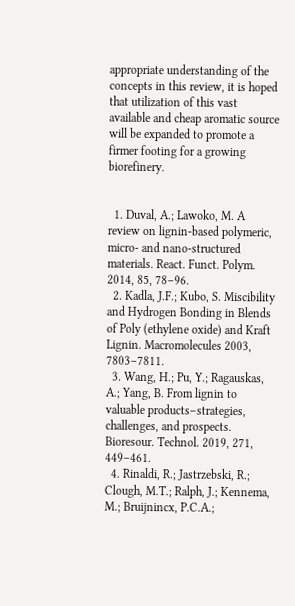appropriate understanding of the concepts in this review, it is hoped that utilization of this vast available and cheap aromatic source will be expanded to promote a firmer footing for a growing biorefinery.


  1. Duval, A.; Lawoko, M. A review on lignin-based polymeric, micro- and nano-structured materials. React. Funct. Polym. 2014, 85, 78–96.
  2. Kadla, J.F.; Kubo, S. Miscibility and Hydrogen Bonding in Blends of Poly (ethylene oxide) and Kraft Lignin. Macromolecules 2003, 7803–7811.
  3. Wang, H.; Pu, Y.; Ragauskas, A.; Yang, B. From lignin to valuable products–strategies, challenges, and prospects. Bioresour. Technol. 2019, 271, 449–461.
  4. Rinaldi, R.; Jastrzebski, R.; Clough, M.T.; Ralph, J.; Kennema, M.; Bruijnincx, P.C.A.;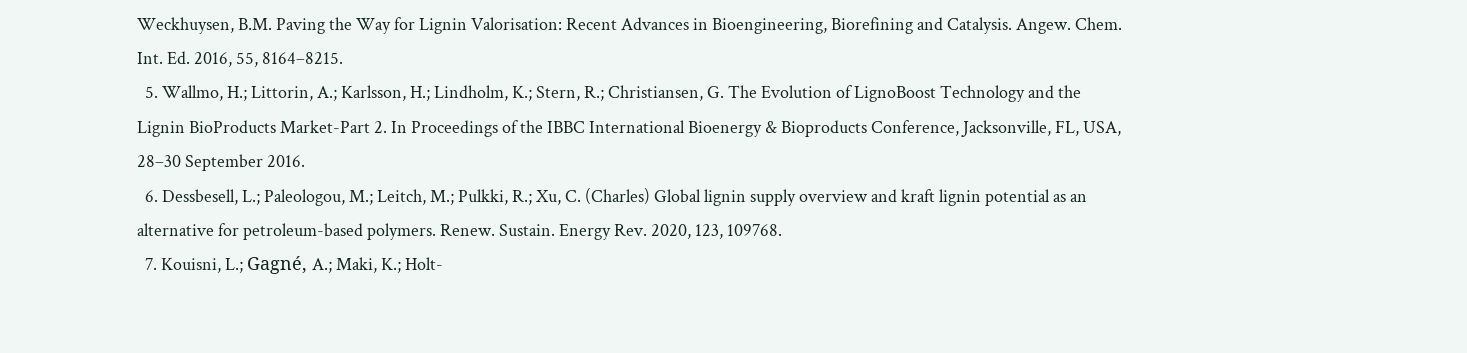Weckhuysen, B.M. Paving the Way for Lignin Valorisation: Recent Advances in Bioengineering, Biorefining and Catalysis. Angew. Chem. Int. Ed. 2016, 55, 8164–8215.
  5. Wallmo, H.; Littorin, A.; Karlsson, H.; Lindholm, K.; Stern, R.; Christiansen, G. The Evolution of LignoBoost Technology and the Lignin BioProducts Market-Part 2. In Proceedings of the IBBC International Bioenergy & Bioproducts Conference, Jacksonville, FL, USA, 28–30 September 2016.
  6. Dessbesell, L.; Paleologou, M.; Leitch, M.; Pulkki, R.; Xu, C. (Charles) Global lignin supply overview and kraft lignin potential as an alternative for petroleum-based polymers. Renew. Sustain. Energy Rev. 2020, 123, 109768.
  7. Kouisni, L.; Gagné, A.; Maki, K.; Holt-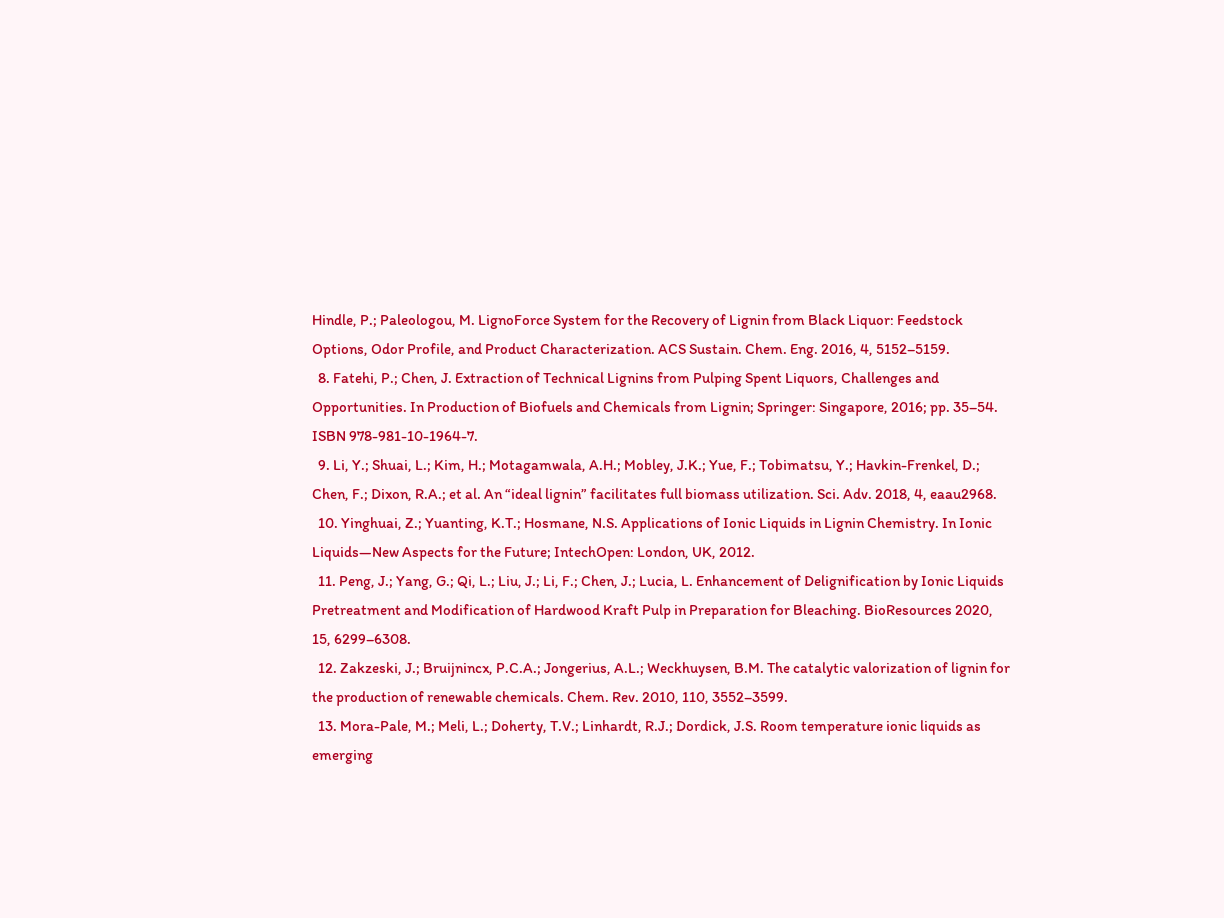Hindle, P.; Paleologou, M. LignoForce System for the Recovery of Lignin from Black Liquor: Feedstock Options, Odor Profile, and Product Characterization. ACS Sustain. Chem. Eng. 2016, 4, 5152–5159.
  8. Fatehi, P.; Chen, J. Extraction of Technical Lignins from Pulping Spent Liquors, Challenges and Opportunities. In Production of Biofuels and Chemicals from Lignin; Springer: Singapore, 2016; pp. 35–54. ISBN 978-981-10-1964-7.
  9. Li, Y.; Shuai, L.; Kim, H.; Motagamwala, A.H.; Mobley, J.K.; Yue, F.; Tobimatsu, Y.; Havkin-Frenkel, D.; Chen, F.; Dixon, R.A.; et al. An “ideal lignin” facilitates full biomass utilization. Sci. Adv. 2018, 4, eaau2968.
  10. Yinghuai, Z.; Yuanting, K.T.; Hosmane, N.S. Applications of Ionic Liquids in Lignin Chemistry. In Ionic Liquids—New Aspects for the Future; IntechOpen: London, UK, 2012.
  11. Peng, J.; Yang, G.; Qi, L.; Liu, J.; Li, F.; Chen, J.; Lucia, L. Enhancement of Delignification by Ionic Liquids Pretreatment and Modification of Hardwood Kraft Pulp in Preparation for Bleaching. BioResources 2020, 15, 6299–6308.
  12. Zakzeski, J.; Bruijnincx, P.C.A.; Jongerius, A.L.; Weckhuysen, B.M. The catalytic valorization of lignin for the production of renewable chemicals. Chem. Rev. 2010, 110, 3552–3599.
  13. Mora-Pale, M.; Meli, L.; Doherty, T.V.; Linhardt, R.J.; Dordick, J.S. Room temperature ionic liquids as emerging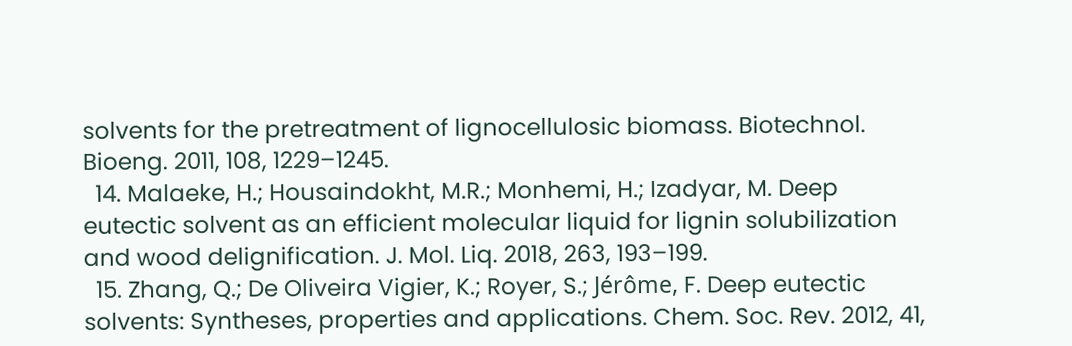solvents for the pretreatment of lignocellulosic biomass. Biotechnol. Bioeng. 2011, 108, 1229–1245.
  14. Malaeke, H.; Housaindokht, M.R.; Monhemi, H.; Izadyar, M. Deep eutectic solvent as an efficient molecular liquid for lignin solubilization and wood delignification. J. Mol. Liq. 2018, 263, 193–199.
  15. Zhang, Q.; De Oliveira Vigier, K.; Royer, S.; Jérôme, F. Deep eutectic solvents: Syntheses, properties and applications. Chem. Soc. Rev. 2012, 41,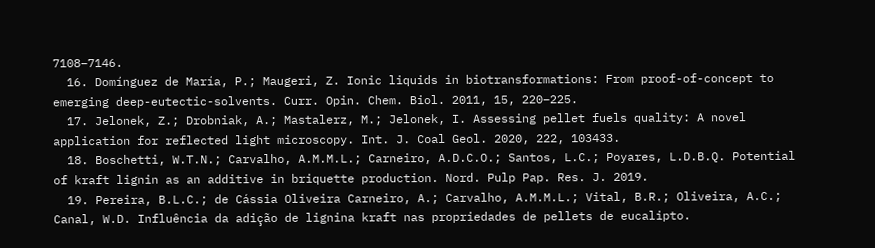7108–7146.
  16. Domínguez de María, P.; Maugeri, Z. Ionic liquids in biotransformations: From proof-of-concept to emerging deep-eutectic-solvents. Curr. Opin. Chem. Biol. 2011, 15, 220–225.
  17. Jelonek, Z.; Drobniak, A.; Mastalerz, M.; Jelonek, I. Assessing pellet fuels quality: A novel application for reflected light microscopy. Int. J. Coal Geol. 2020, 222, 103433.
  18. Boschetti, W.T.N.; Carvalho, A.M.M.L.; Carneiro, A.D.C.O.; Santos, L.C.; Poyares, L.D.B.Q. Potential of kraft lignin as an additive in briquette production. Nord. Pulp Pap. Res. J. 2019.
  19. Pereira, B.L.C.; de Cássia Oliveira Carneiro, A.; Carvalho, A.M.M.L.; Vital, B.R.; Oliveira, A.C.; Canal, W.D. Influência da adição de lignina kraft nas propriedades de pellets de eucalipto.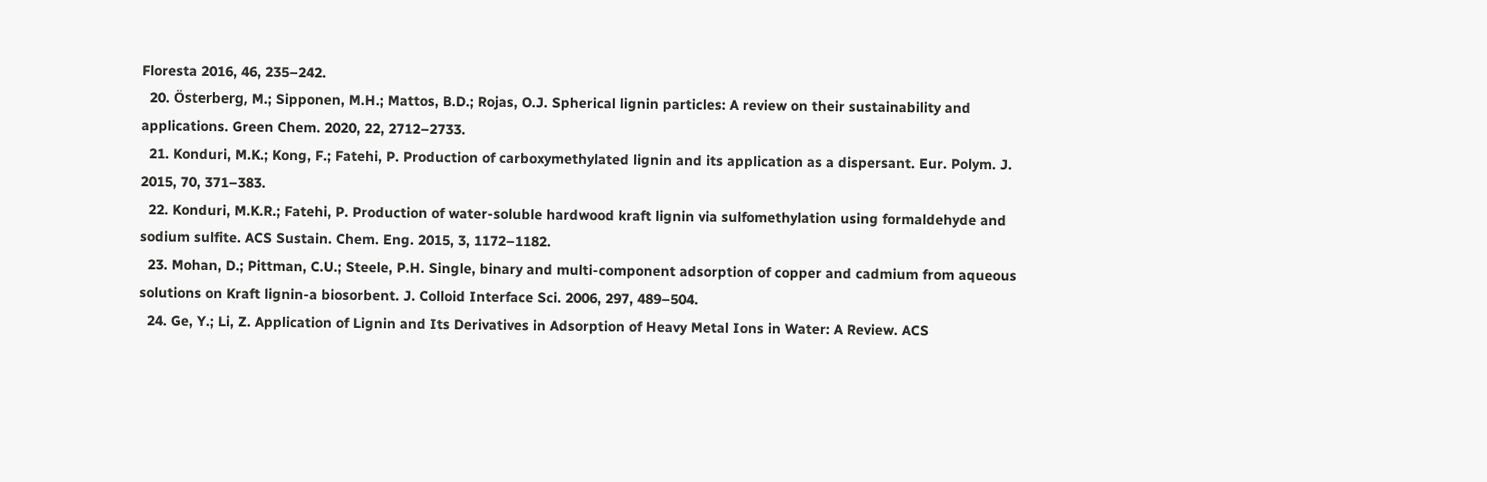Floresta 2016, 46, 235–242.
  20. Österberg, M.; Sipponen, M.H.; Mattos, B.D.; Rojas, O.J. Spherical lignin particles: A review on their sustainability and applications. Green Chem. 2020, 22, 2712–2733.
  21. Konduri, M.K.; Kong, F.; Fatehi, P. Production of carboxymethylated lignin and its application as a dispersant. Eur. Polym. J. 2015, 70, 371–383.
  22. Konduri, M.K.R.; Fatehi, P. Production of water-soluble hardwood kraft lignin via sulfomethylation using formaldehyde and sodium sulfite. ACS Sustain. Chem. Eng. 2015, 3, 1172–1182.
  23. Mohan, D.; Pittman, C.U.; Steele, P.H. Single, binary and multi-component adsorption of copper and cadmium from aqueous solutions on Kraft lignin-a biosorbent. J. Colloid Interface Sci. 2006, 297, 489–504.
  24. Ge, Y.; Li, Z. Application of Lignin and Its Derivatives in Adsorption of Heavy Metal Ions in Water: A Review. ACS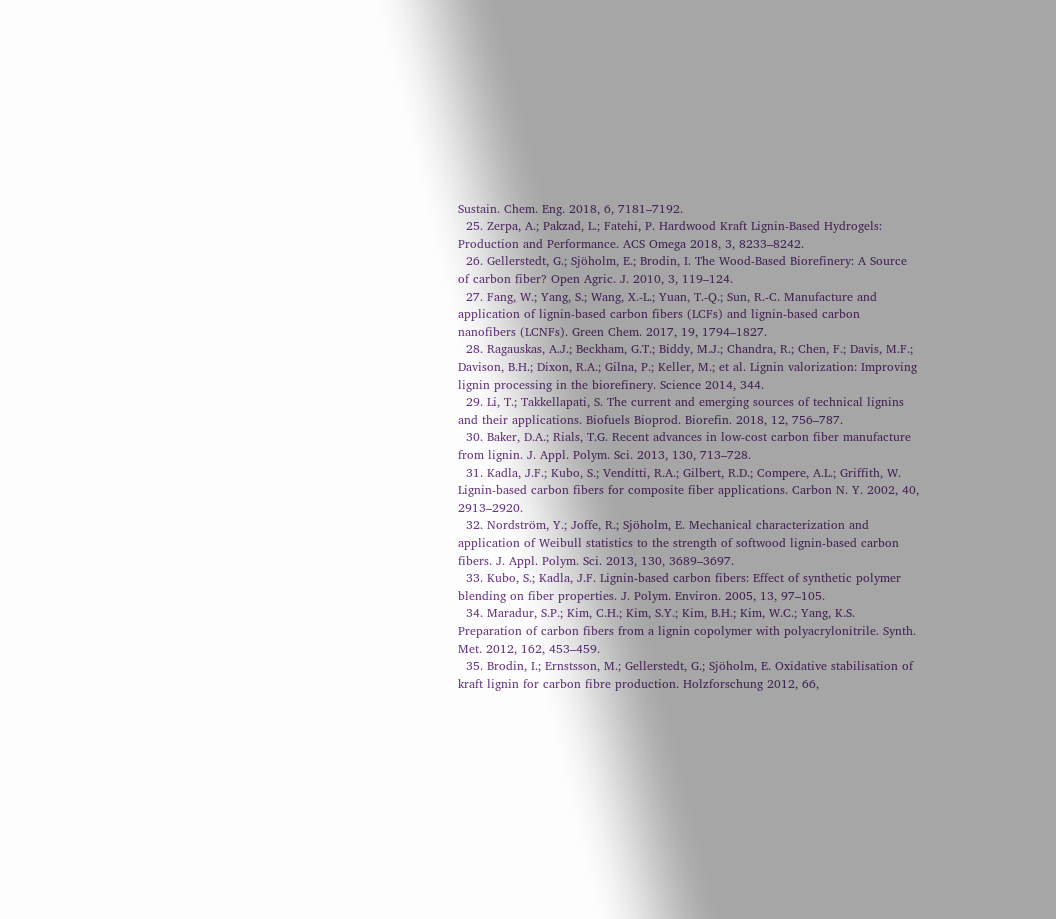Sustain. Chem. Eng. 2018, 6, 7181–7192.
  25. Zerpa, A.; Pakzad, L.; Fatehi, P. Hardwood Kraft Lignin-Based Hydrogels: Production and Performance. ACS Omega 2018, 3, 8233–8242.
  26. Gellerstedt, G.; Sjöholm, E.; Brodin, I. The Wood-Based Biorefinery: A Source of carbon fiber? Open Agric. J. 2010, 3, 119–124.
  27. Fang, W.; Yang, S.; Wang, X.-L.; Yuan, T.-Q.; Sun, R.-C. Manufacture and application of lignin-based carbon fibers (LCFs) and lignin-based carbon nanofibers (LCNFs). Green Chem. 2017, 19, 1794–1827.
  28. Ragauskas, A.J.; Beckham, G.T.; Biddy, M.J.; Chandra, R.; Chen, F.; Davis, M.F.; Davison, B.H.; Dixon, R.A.; Gilna, P.; Keller, M.; et al. Lignin valorization: Improving lignin processing in the biorefinery. Science 2014, 344.
  29. Li, T.; Takkellapati, S. The current and emerging sources of technical lignins and their applications. Biofuels Bioprod. Biorefin. 2018, 12, 756–787.
  30. Baker, D.A.; Rials, T.G. Recent advances in low-cost carbon fiber manufacture from lignin. J. Appl. Polym. Sci. 2013, 130, 713–728.
  31. Kadla, J.F.; Kubo, S.; Venditti, R.A.; Gilbert, R.D.; Compere, A.L.; Griffith, W. Lignin-based carbon fibers for composite fiber applications. Carbon N. Y. 2002, 40, 2913–2920.
  32. Nordström, Y.; Joffe, R.; Sjöholm, E. Mechanical characterization and application of Weibull statistics to the strength of softwood lignin-based carbon fibers. J. Appl. Polym. Sci. 2013, 130, 3689–3697.
  33. Kubo, S.; Kadla, J.F. Lignin-based carbon fibers: Effect of synthetic polymer blending on fiber properties. J. Polym. Environ. 2005, 13, 97–105.
  34. Maradur, S.P.; Kim, C.H.; Kim, S.Y.; Kim, B.H.; Kim, W.C.; Yang, K.S. Preparation of carbon fibers from a lignin copolymer with polyacrylonitrile. Synth. Met. 2012, 162, 453–459.
  35. Brodin, I.; Ernstsson, M.; Gellerstedt, G.; Sjöholm, E. Oxidative stabilisation of kraft lignin for carbon fibre production. Holzforschung 2012, 66,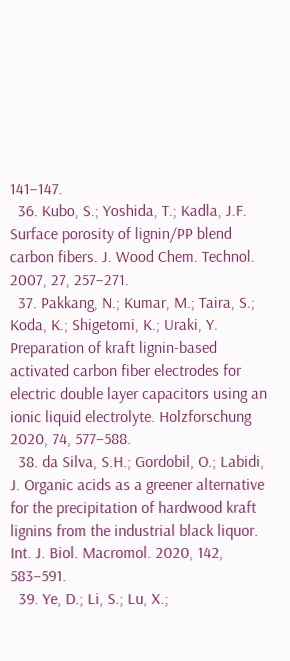141–147.
  36. Kubo, S.; Yoshida, T.; Kadla, J.F. Surface porosity of lignin/PP blend carbon fibers. J. Wood Chem. Technol. 2007, 27, 257–271.
  37. Pakkang, N.; Kumar, M.; Taira, S.; Koda, K.; Shigetomi, K.; Uraki, Y. Preparation of kraft lignin-based activated carbon fiber electrodes for electric double layer capacitors using an ionic liquid electrolyte. Holzforschung 2020, 74, 577–588.
  38. da Silva, S.H.; Gordobil, O.; Labidi, J. Organic acids as a greener alternative for the precipitation of hardwood kraft lignins from the industrial black liquor. Int. J. Biol. Macromol. 2020, 142, 583–591.
  39. Ye, D.; Li, S.; Lu, X.;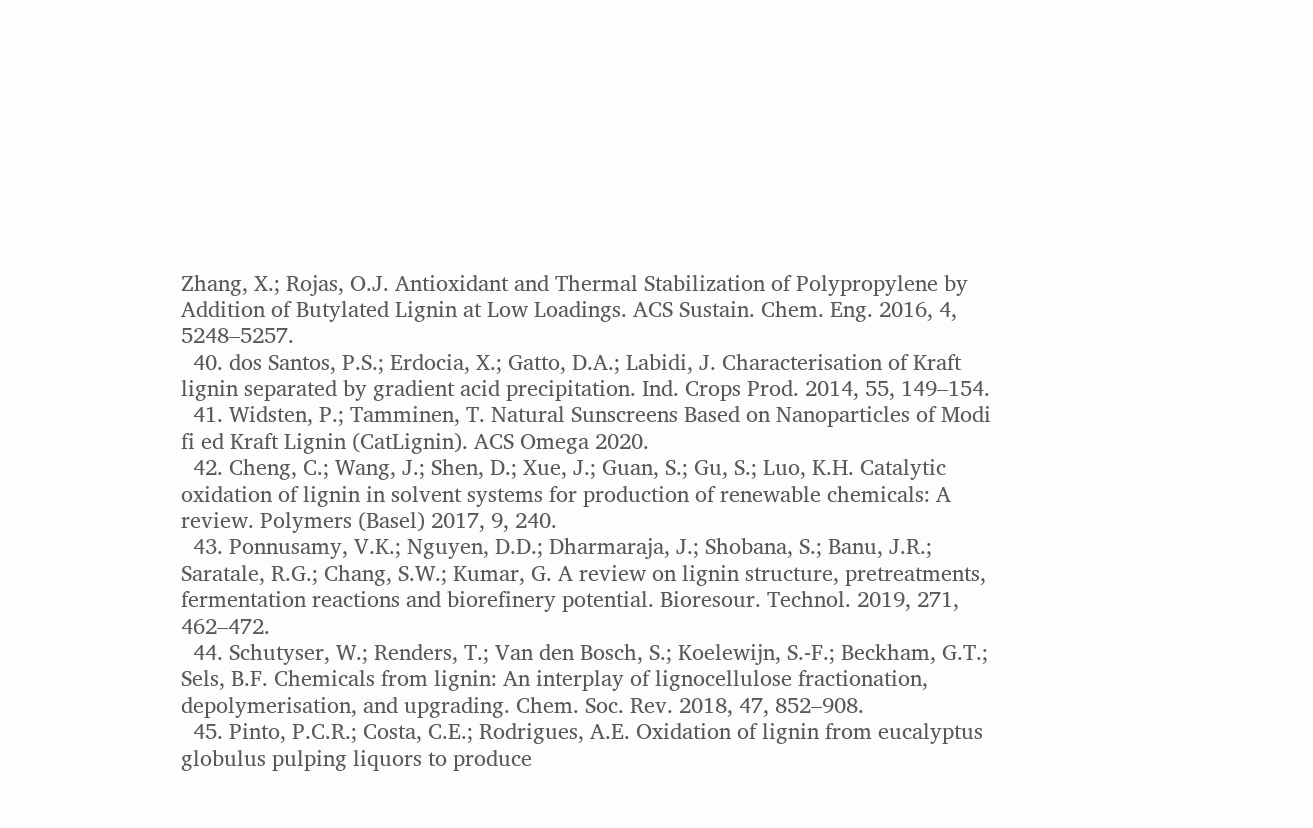Zhang, X.; Rojas, O.J. Antioxidant and Thermal Stabilization of Polypropylene by Addition of Butylated Lignin at Low Loadings. ACS Sustain. Chem. Eng. 2016, 4, 5248–5257.
  40. dos Santos, P.S.; Erdocia, X.; Gatto, D.A.; Labidi, J. Characterisation of Kraft lignin separated by gradient acid precipitation. Ind. Crops Prod. 2014, 55, 149–154.
  41. Widsten, P.; Tamminen, T. Natural Sunscreens Based on Nanoparticles of Modi fi ed Kraft Lignin (CatLignin). ACS Omega 2020.
  42. Cheng, C.; Wang, J.; Shen, D.; Xue, J.; Guan, S.; Gu, S.; Luo, K.H. Catalytic oxidation of lignin in solvent systems for production of renewable chemicals: A review. Polymers (Basel) 2017, 9, 240.
  43. Ponnusamy, V.K.; Nguyen, D.D.; Dharmaraja, J.; Shobana, S.; Banu, J.R.; Saratale, R.G.; Chang, S.W.; Kumar, G. A review on lignin structure, pretreatments, fermentation reactions and biorefinery potential. Bioresour. Technol. 2019, 271, 462–472.
  44. Schutyser, W.; Renders, T.; Van den Bosch, S.; Koelewijn, S.-F.; Beckham, G.T.; Sels, B.F. Chemicals from lignin: An interplay of lignocellulose fractionation, depolymerisation, and upgrading. Chem. Soc. Rev. 2018, 47, 852–908.
  45. Pinto, P.C.R.; Costa, C.E.; Rodrigues, A.E. Oxidation of lignin from eucalyptus globulus pulping liquors to produce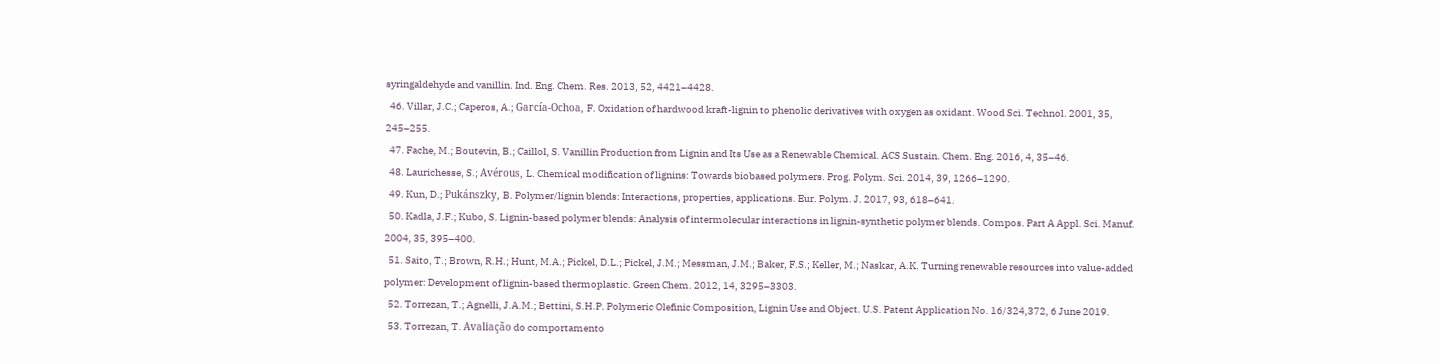syringaldehyde and vanillin. Ind. Eng. Chem. Res. 2013, 52, 4421–4428.
  46. Villar, J.C.; Caperos, A.; García-Ochoa, F. Oxidation of hardwood kraft-lignin to phenolic derivatives with oxygen as oxidant. Wood Sci. Technol. 2001, 35, 245–255.
  47. Fache, M.; Boutevin, B.; Caillol, S. Vanillin Production from Lignin and Its Use as a Renewable Chemical. ACS Sustain. Chem. Eng. 2016, 4, 35–46.
  48. Laurichesse, S.; Avérous, L. Chemical modification of lignins: Towards biobased polymers. Prog. Polym. Sci. 2014, 39, 1266–1290.
  49. Kun, D.; Pukánszky, B. Polymer/lignin blends: Interactions, properties, applications. Eur. Polym. J. 2017, 93, 618–641.
  50. Kadla, J.F.; Kubo, S. Lignin-based polymer blends: Analysis of intermolecular interactions in lignin-synthetic polymer blends. Compos. Part A Appl. Sci. Manuf. 2004, 35, 395–400.
  51. Saito, T.; Brown, R.H.; Hunt, M.A.; Pickel, D.L.; Pickel, J.M.; Messman, J.M.; Baker, F.S.; Keller, M.; Naskar, A.K. Turning renewable resources into value-added polymer: Development of lignin-based thermoplastic. Green Chem. 2012, 14, 3295–3303.
  52. Torrezan, T.; Agnelli, J.A.M.; Bettini, S.H.P. Polymeric Olefinic Composition, Lignin Use and Object. U.S. Patent Application No. 16/324,372, 6 June 2019.
  53. Torrezan, T. Avaliação do comportamento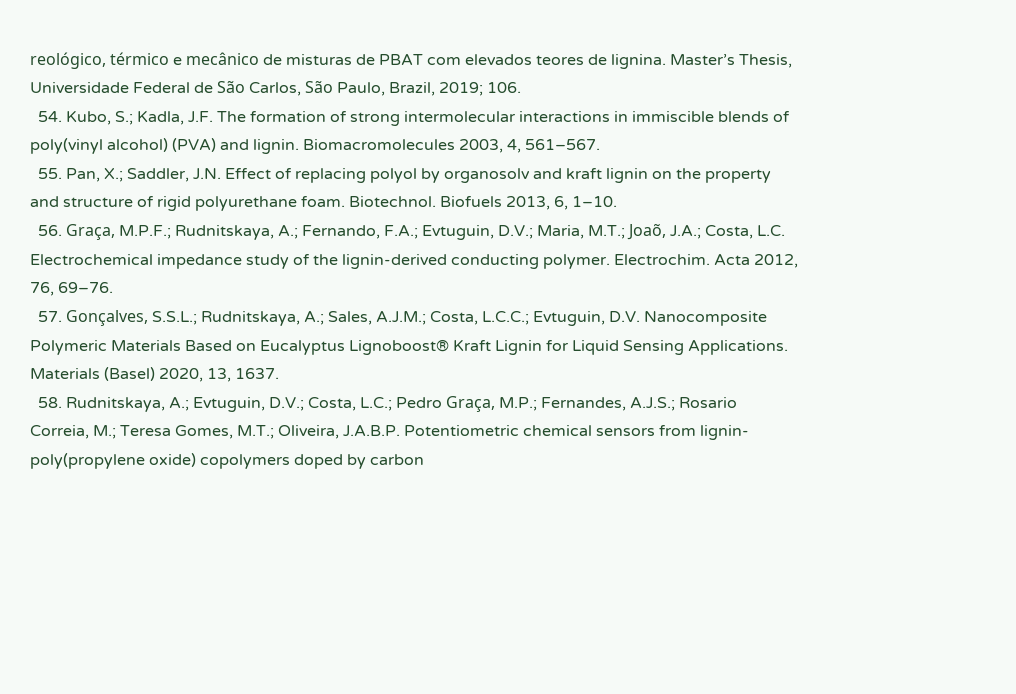reológico, térmico e mecânico de misturas de PBAT com elevados teores de lignina. Master’s Thesis, Universidade Federal de São Carlos, São Paulo, Brazil, 2019; 106.
  54. Kubo, S.; Kadla, J.F. The formation of strong intermolecular interactions in immiscible blends of poly(vinyl alcohol) (PVA) and lignin. Biomacromolecules 2003, 4, 561–567.
  55. Pan, X.; Saddler, J.N. Effect of replacing polyol by organosolv and kraft lignin on the property and structure of rigid polyurethane foam. Biotechnol. Biofuels 2013, 6, 1–10.
  56. Graça, M.P.F.; Rudnitskaya, A.; Fernando, F.A.; Evtuguin, D.V.; Maria, M.T.; Joaõ, J.A.; Costa, L.C. Electrochemical impedance study of the lignin-derived conducting polymer. Electrochim. Acta 2012, 76, 69–76.
  57. Gonçalves, S.S.L.; Rudnitskaya, A.; Sales, A.J.M.; Costa, L.C.C.; Evtuguin, D.V. Nanocomposite Polymeric Materials Based on Eucalyptus Lignoboost® Kraft Lignin for Liquid Sensing Applications. Materials (Basel) 2020, 13, 1637.
  58. Rudnitskaya, A.; Evtuguin, D.V.; Costa, L.C.; Pedro Graça, M.P.; Fernandes, A.J.S.; Rosario Correia, M.; Teresa Gomes, M.T.; Oliveira, J.A.B.P. Potentiometric chemical sensors from lignin-poly(propylene oxide) copolymers doped by carbon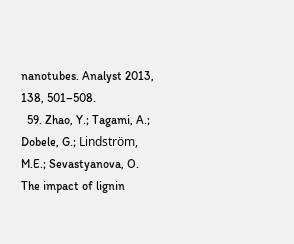nanotubes. Analyst 2013, 138, 501–508.
  59. Zhao, Y.; Tagami, A.; Dobele, G.; Lindström, M.E.; Sevastyanova, O. The impact of lignin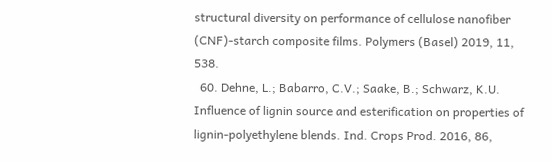structural diversity on performance of cellulose nanofiber (CNF)-starch composite films. Polymers (Basel) 2019, 11, 538.
  60. Dehne, L.; Babarro, C.V.; Saake, B.; Schwarz, K.U. Influence of lignin source and esterification on properties of lignin-polyethylene blends. Ind. Crops Prod. 2016, 86,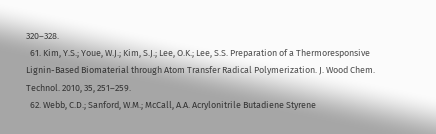320–328.
  61. Kim, Y.S.; Youe, W.J.; Kim, S.J.; Lee, O.K.; Lee, S.S. Preparation of a Thermoresponsive Lignin-Based Biomaterial through Atom Transfer Radical Polymerization. J. Wood Chem. Technol. 2010, 35, 251–259.
  62. Webb, C.D.; Sanford, W.M.; McCall, A.A. Acrylonitrile Butadiene Styrene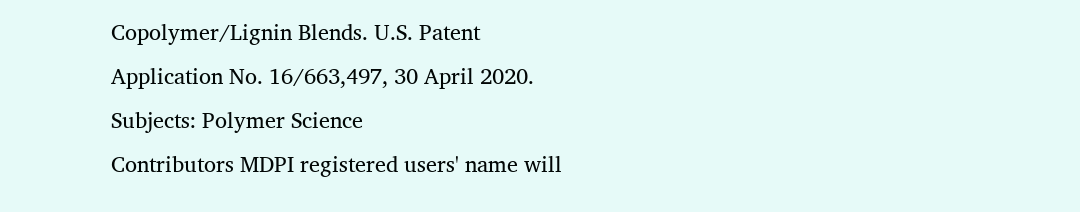Copolymer/Lignin Blends. U.S. Patent Application No. 16/663,497, 30 April 2020.
Subjects: Polymer Science
Contributors MDPI registered users' name will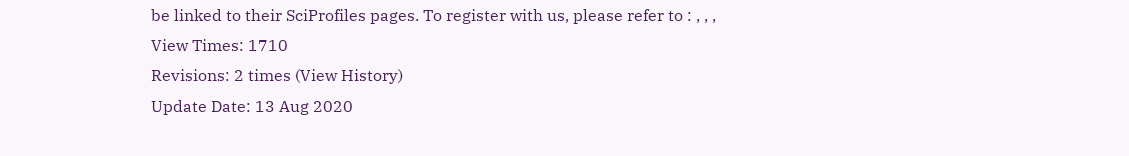be linked to their SciProfiles pages. To register with us, please refer to : , , ,
View Times: 1710
Revisions: 2 times (View History)
Update Date: 13 Aug 2020